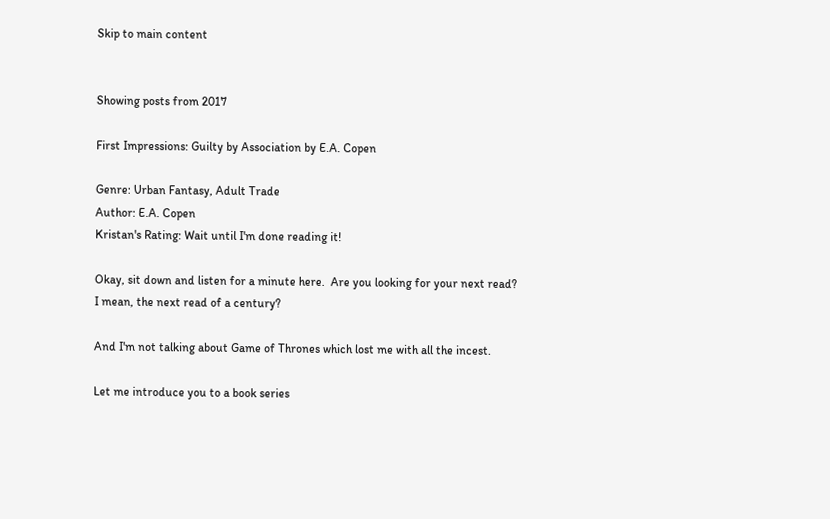Skip to main content


Showing posts from 2017

First Impressions: Guilty by Association by E.A. Copen

Genre: Urban Fantasy, Adult Trade
Author: E.A. Copen
Kristan's Rating: Wait until I'm done reading it!

Okay, sit down and listen for a minute here.  Are you looking for your next read?  I mean, the next read of a century?

And I'm not talking about Game of Thrones which lost me with all the incest.

Let me introduce you to a book series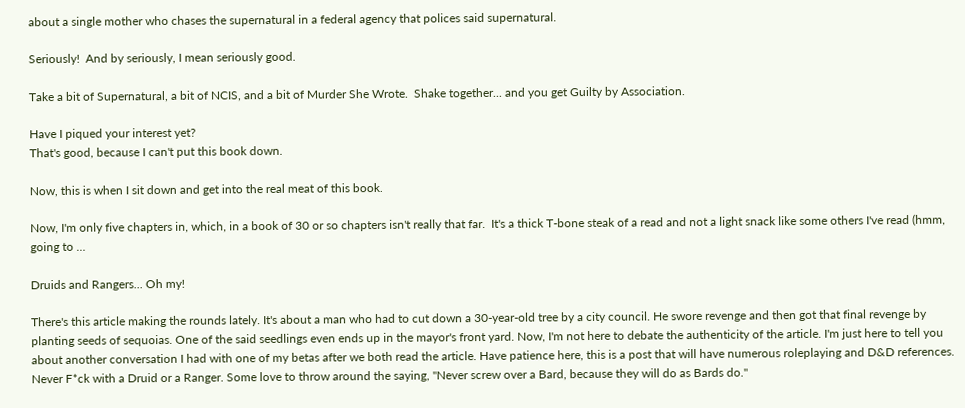about a single mother who chases the supernatural in a federal agency that polices said supernatural.

Seriously!  And by seriously, I mean seriously good.

Take a bit of Supernatural, a bit of NCIS, and a bit of Murder She Wrote.  Shake together... and you get Guilty by Association.

Have I piqued your interest yet?
That's good, because I can't put this book down.

Now, this is when I sit down and get into the real meat of this book.

Now, I'm only five chapters in, which, in a book of 30 or so chapters isn't really that far.  It's a thick T-bone steak of a read and not a light snack like some others I've read (hmm, going to …

Druids and Rangers... Oh my!

There's this article making the rounds lately. It's about a man who had to cut down a 30-year-old tree by a city council. He swore revenge and then got that final revenge by planting seeds of sequoias. One of the said seedlings even ends up in the mayor's front yard. Now, I'm not here to debate the authenticity of the article. I'm just here to tell you about another conversation I had with one of my betas after we both read the article. Have patience here, this is a post that will have numerous roleplaying and D&D references. Never F*ck with a Druid or a Ranger. Some love to throw around the saying, "Never screw over a Bard, because they will do as Bards do."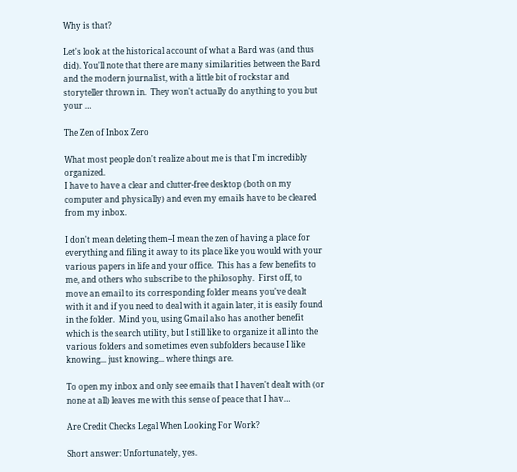Why is that?

Let's look at the historical account of what a Bard was (and thus did). You'll note that there are many similarities between the Bard and the modern journalist, with a little bit of rockstar and storyteller thrown in.  They won't actually do anything to you but your …

The Zen of Inbox Zero

What most people don't realize about me is that I'm incredibly organized.
I have to have a clear and clutter-free desktop (both on my computer and physically) and even my emails have to be cleared from my inbox.

I don't mean deleting them--I mean the zen of having a place for everything and filing it away to its place like you would with your various papers in life and your office.  This has a few benefits to me, and others who subscribe to the philosophy.  First off, to move an email to its corresponding folder means you've dealt with it and if you need to deal with it again later, it is easily found in the folder.  Mind you, using Gmail also has another benefit which is the search utility, but I still like to organize it all into the various folders and sometimes even subfolders because I like knowing... just knowing... where things are.

To open my inbox and only see emails that I haven't dealt with (or none at all) leaves me with this sense of peace that I hav…

Are Credit Checks Legal When Looking For Work?

Short answer: Unfortunately, yes.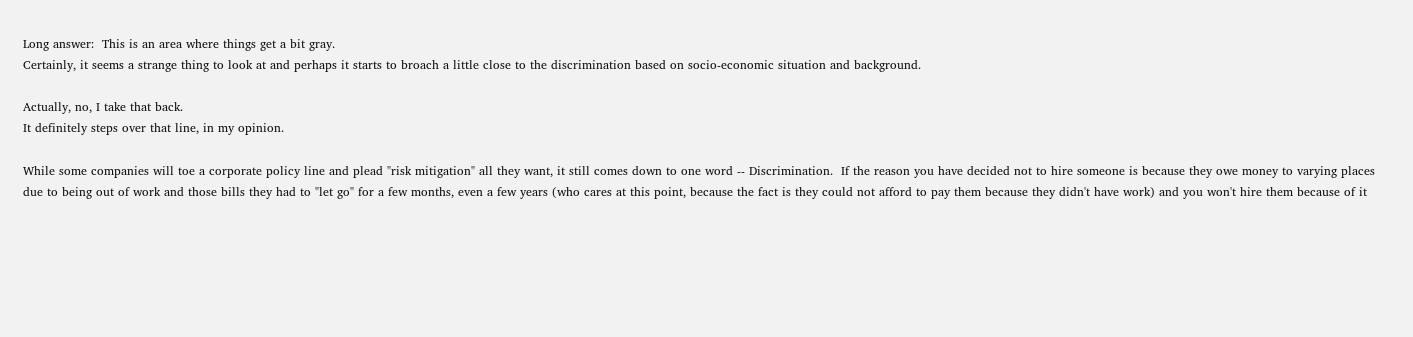Long answer:  This is an area where things get a bit gray.
Certainly, it seems a strange thing to look at and perhaps it starts to broach a little close to the discrimination based on socio-economic situation and background.

Actually, no, I take that back.
It definitely steps over that line, in my opinion.

While some companies will toe a corporate policy line and plead "risk mitigation" all they want, it still comes down to one word -- Discrimination.  If the reason you have decided not to hire someone is because they owe money to varying places due to being out of work and those bills they had to "let go" for a few months, even a few years (who cares at this point, because the fact is they could not afford to pay them because they didn't have work) and you won't hire them because of it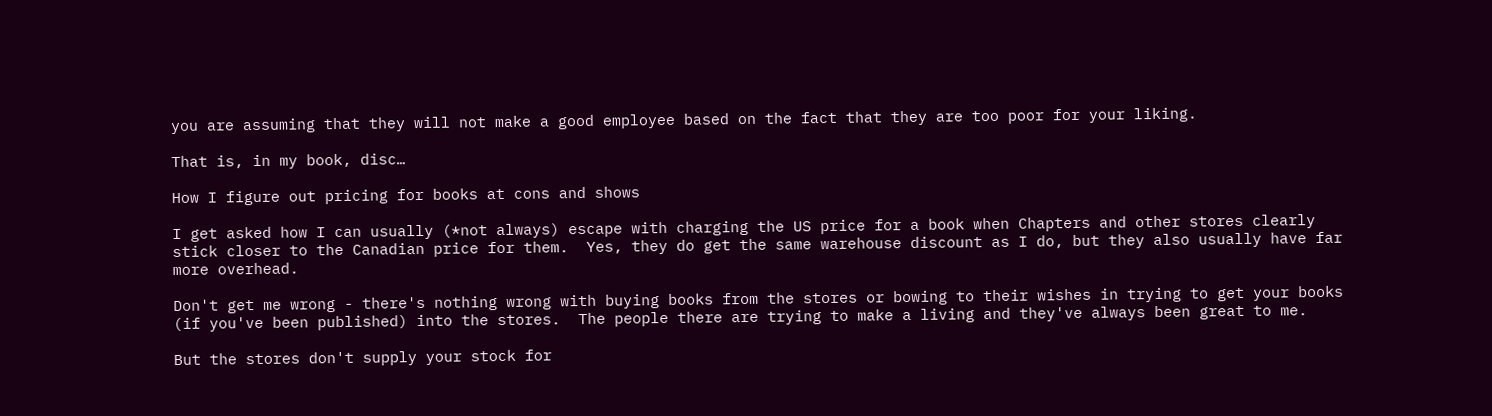you are assuming that they will not make a good employee based on the fact that they are too poor for your liking.

That is, in my book, disc…

How I figure out pricing for books at cons and shows

I get asked how I can usually (*not always) escape with charging the US price for a book when Chapters and other stores clearly stick closer to the Canadian price for them.  Yes, they do get the same warehouse discount as I do, but they also usually have far more overhead.

Don't get me wrong - there's nothing wrong with buying books from the stores or bowing to their wishes in trying to get your books (if you've been published) into the stores.  The people there are trying to make a living and they've always been great to me.

But the stores don't supply your stock for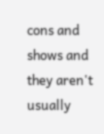cons and shows and they aren't usually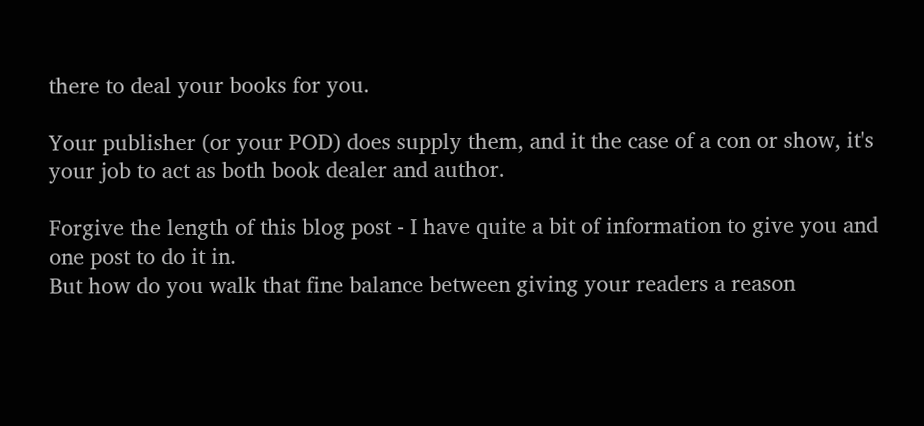there to deal your books for you.

Your publisher (or your POD) does supply them, and it the case of a con or show, it's your job to act as both book dealer and author.

Forgive the length of this blog post - I have quite a bit of information to give you and one post to do it in.
But how do you walk that fine balance between giving your readers a reason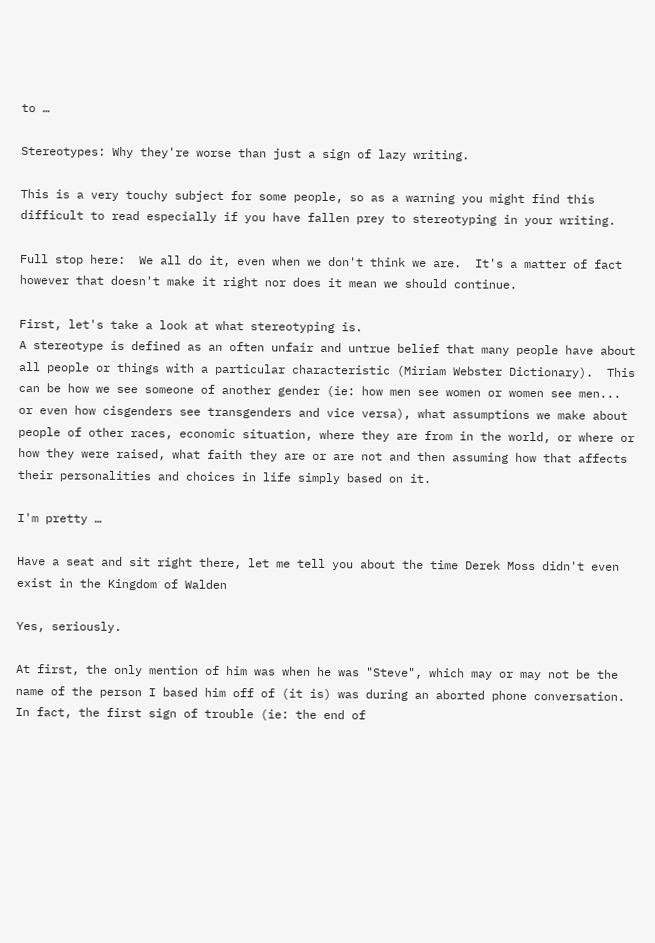to …

Stereotypes: Why they're worse than just a sign of lazy writing.

This is a very touchy subject for some people, so as a warning you might find this difficult to read especially if you have fallen prey to stereotyping in your writing.

Full stop here:  We all do it, even when we don't think we are.  It's a matter of fact however that doesn't make it right nor does it mean we should continue.

First, let's take a look at what stereotyping is.
A stereotype is defined as an often unfair and untrue belief that many people have about all people or things with a particular characteristic (Miriam Webster Dictionary).  This can be how we see someone of another gender (ie: how men see women or women see men... or even how cisgenders see transgenders and vice versa), what assumptions we make about people of other races, economic situation, where they are from in the world, or where or how they were raised, what faith they are or are not and then assuming how that affects their personalities and choices in life simply based on it.

I'm pretty …

Have a seat and sit right there, let me tell you about the time Derek Moss didn't even exist in the Kingdom of Walden

Yes, seriously.

At first, the only mention of him was when he was "Steve", which may or may not be the name of the person I based him off of (it is) was during an aborted phone conversation. In fact, the first sign of trouble (ie: the end of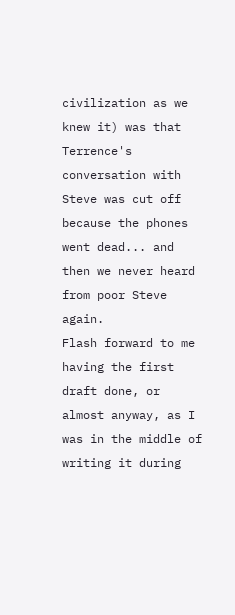civilization as we knew it) was that Terrence's conversation with Steve was cut off because the phones went dead... and then we never heard from poor Steve again.
Flash forward to me having the first draft done, or almost anyway, as I was in the middle of writing it during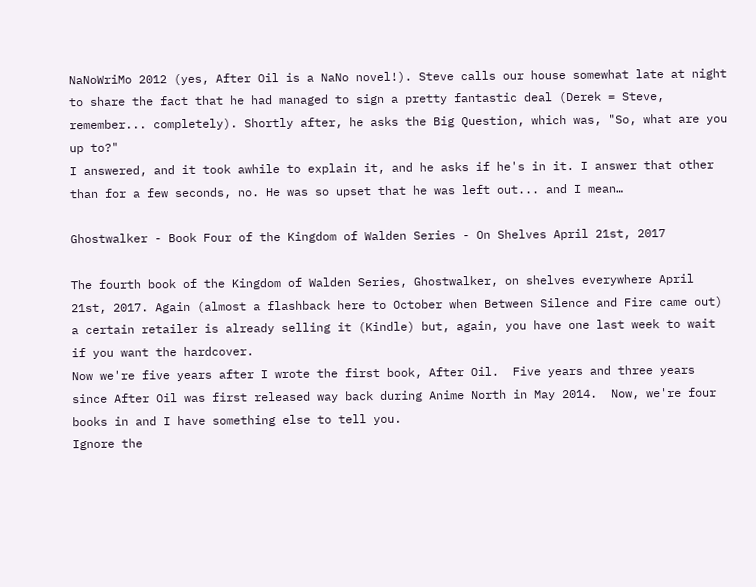NaNoWriMo 2012 (yes, After Oil is a NaNo novel!). Steve calls our house somewhat late at night to share the fact that he had managed to sign a pretty fantastic deal (Derek = Steve, remember... completely). Shortly after, he asks the Big Question, which was, "So, what are you up to?"
I answered, and it took awhile to explain it, and he asks if he's in it. I answer that other than for a few seconds, no. He was so upset that he was left out... and I mean…

Ghostwalker - Book Four of the Kingdom of Walden Series - On Shelves April 21st, 2017

The fourth book of the Kingdom of Walden Series, Ghostwalker, on shelves everywhere April 21st, 2017. Again (almost a flashback here to October when Between Silence and Fire came out) a certain retailer is already selling it (Kindle) but, again, you have one last week to wait if you want the hardcover.
Now we're five years after I wrote the first book, After Oil.  Five years and three years since After Oil was first released way back during Anime North in May 2014.  Now, we're four books in and I have something else to tell you.
Ignore the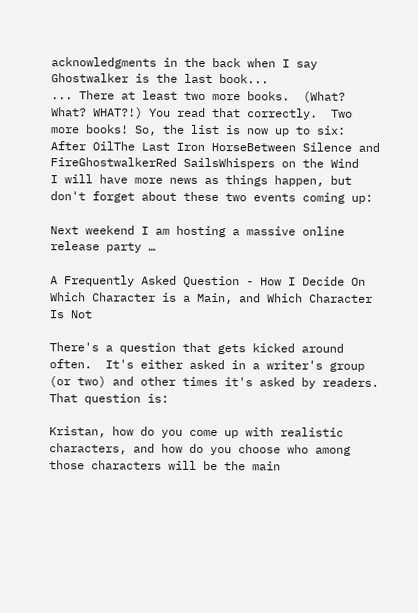acknowledgments in the back when I say Ghostwalker is the last book...
... There at least two more books.  (What?  What? WHAT?!) You read that correctly.  Two more books! So, the list is now up to six:
After OilThe Last Iron HorseBetween Silence and FireGhostwalkerRed SailsWhispers on the Wind
I will have more news as things happen, but don't forget about these two events coming up:

Next weekend I am hosting a massive online release party …

A Frequently Asked Question - How I Decide On Which Character is a Main, and Which Character Is Not

There's a question that gets kicked around often.  It's either asked in a writer's group (or two) and other times it's asked by readers.  That question is:

Kristan, how do you come up with realistic characters, and how do you choose who among those characters will be the main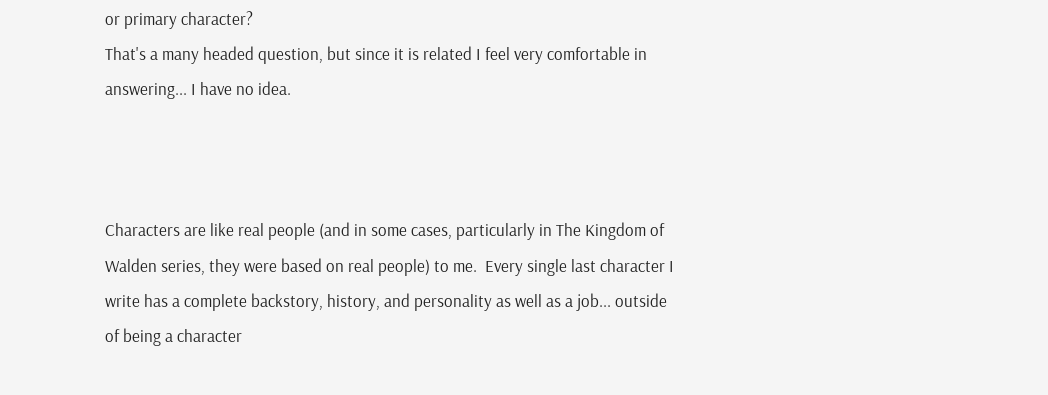or primary character?
That's a many headed question, but since it is related I feel very comfortable in answering... I have no idea.



Characters are like real people (and in some cases, particularly in The Kingdom of Walden series, they were based on real people) to me.  Every single last character I write has a complete backstory, history, and personality as well as a job... outside of being a character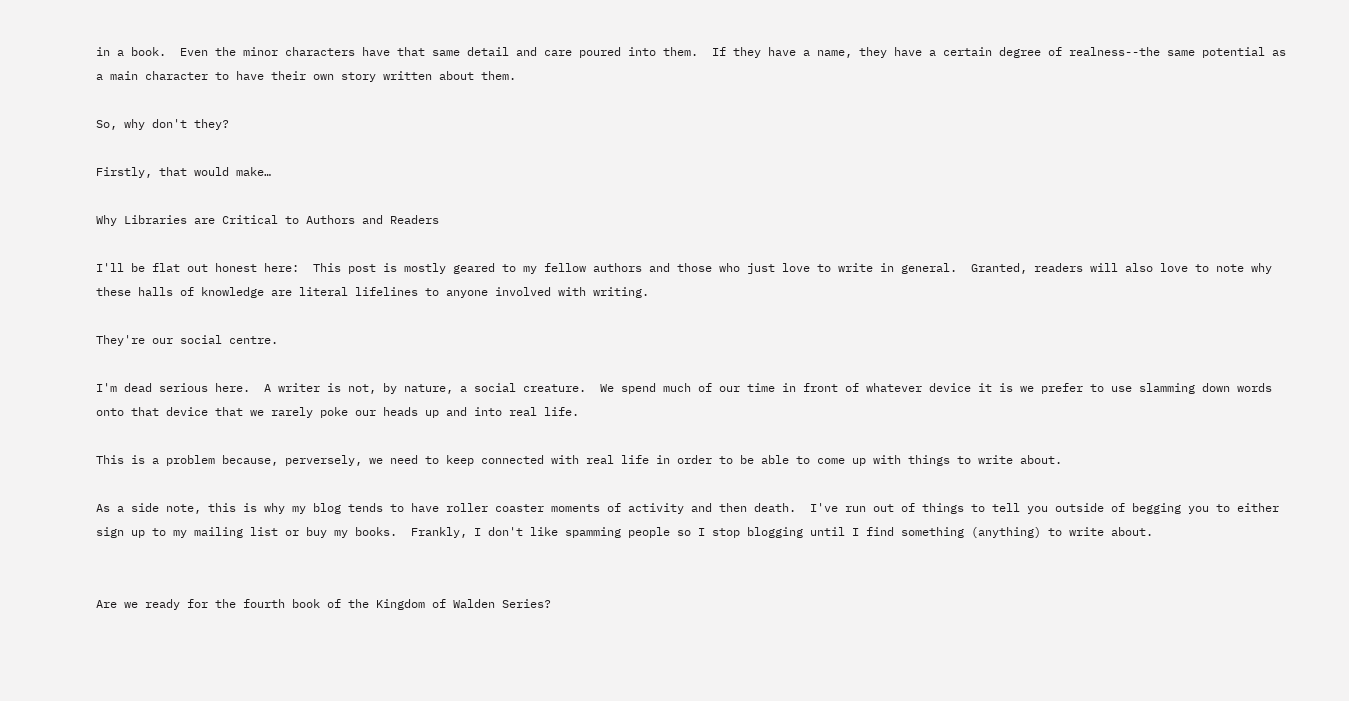in a book.  Even the minor characters have that same detail and care poured into them.  If they have a name, they have a certain degree of realness--the same potential as a main character to have their own story written about them.

So, why don't they?

Firstly, that would make…

Why Libraries are Critical to Authors and Readers

I'll be flat out honest here:  This post is mostly geared to my fellow authors and those who just love to write in general.  Granted, readers will also love to note why these halls of knowledge are literal lifelines to anyone involved with writing.

They're our social centre.

I'm dead serious here.  A writer is not, by nature, a social creature.  We spend much of our time in front of whatever device it is we prefer to use slamming down words onto that device that we rarely poke our heads up and into real life.

This is a problem because, perversely, we need to keep connected with real life in order to be able to come up with things to write about.

As a side note, this is why my blog tends to have roller coaster moments of activity and then death.  I've run out of things to tell you outside of begging you to either sign up to my mailing list or buy my books.  Frankly, I don't like spamming people so I stop blogging until I find something (anything) to write about.


Are we ready for the fourth book of the Kingdom of Walden Series?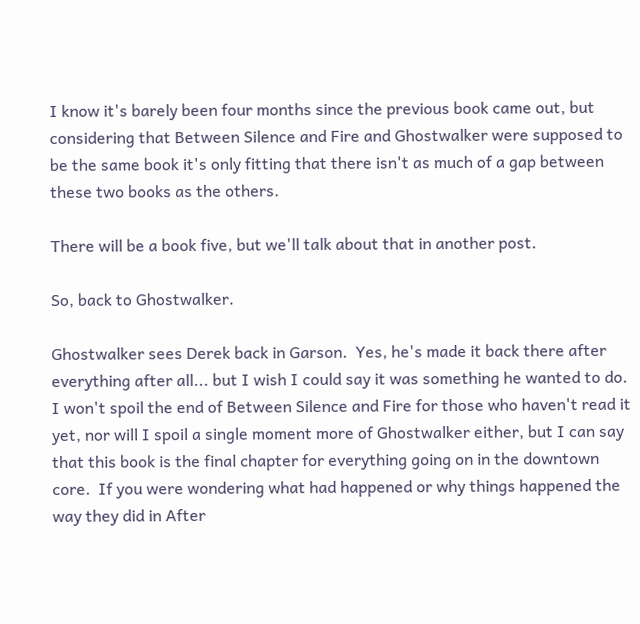I know it's barely been four months since the previous book came out, but considering that Between Silence and Fire and Ghostwalker were supposed to be the same book it's only fitting that there isn't as much of a gap between these two books as the others.

There will be a book five, but we'll talk about that in another post.

So, back to Ghostwalker.

Ghostwalker sees Derek back in Garson.  Yes, he's made it back there after everything after all... but I wish I could say it was something he wanted to do.  I won't spoil the end of Between Silence and Fire for those who haven't read it yet, nor will I spoil a single moment more of Ghostwalker either, but I can say that this book is the final chapter for everything going on in the downtown core.  If you were wondering what had happened or why things happened the way they did in After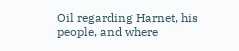Oil regarding Harnet, his people, and where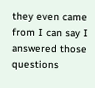they even came from I can say I answered those questions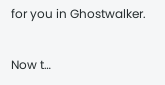for you in Ghostwalker.

Now t…